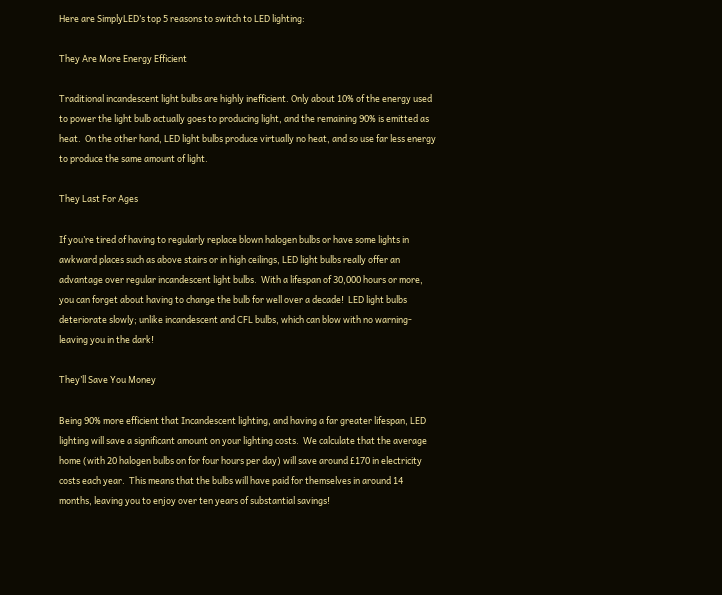Here are SimplyLED’s top 5 reasons to switch to LED lighting:

They Are More Energy Efficient

Traditional incandescent light bulbs are highly inefficient. Only about 10% of the energy used to power the light bulb actually goes to producing light, and the remaining 90% is emitted as heat.  On the other hand, LED light bulbs produce virtually no heat, and so use far less energy to produce the same amount of light.

They Last For Ages

If you’re tired of having to regularly replace blown halogen bulbs or have some lights in awkward places such as above stairs or in high ceilings, LED light bulbs really offer an advantage over regular incandescent light bulbs.  With a lifespan of 30,000 hours or more, you can forget about having to change the bulb for well over a decade!  LED light bulbs deteriorate slowly; unlike incandescent and CFL bulbs, which can blow with no warning- leaving you in the dark!

They’ll Save You Money

Being 90% more efficient that Incandescent lighting, and having a far greater lifespan, LED lighting will save a significant amount on your lighting costs.  We calculate that the average home (with 20 halogen bulbs on for four hours per day) will save around £170 in electricity costs each year.  This means that the bulbs will have paid for themselves in around 14 months, leaving you to enjoy over ten years of substantial savings!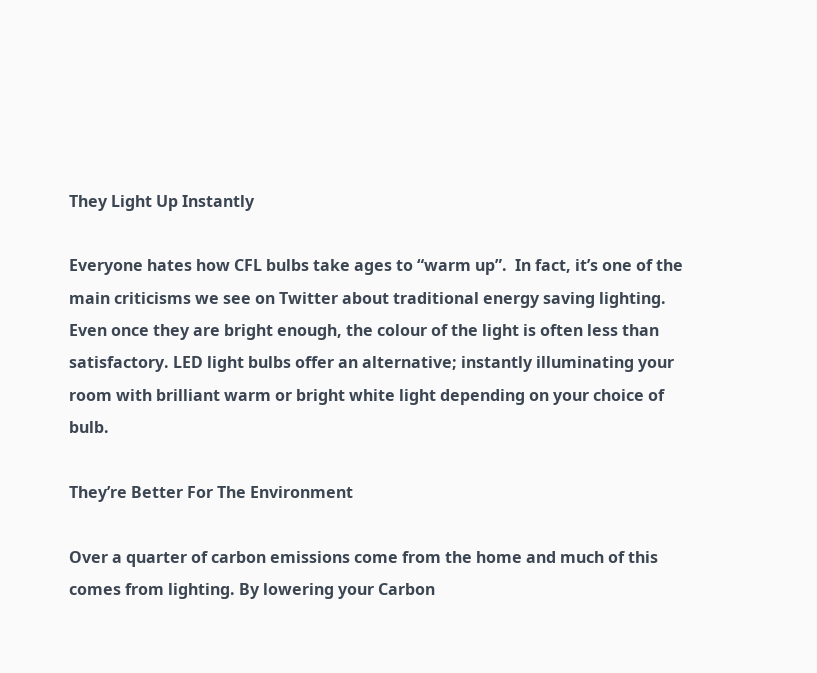They Light Up Instantly

Everyone hates how CFL bulbs take ages to “warm up”.  In fact, it’s one of the main criticisms we see on Twitter about traditional energy saving lighting. Even once they are bright enough, the colour of the light is often less than satisfactory. LED light bulbs offer an alternative; instantly illuminating your room with brilliant warm or bright white light depending on your choice of bulb.

They’re Better For The Environment

Over a quarter of carbon emissions come from the home and much of this comes from lighting. By lowering your Carbon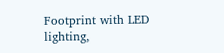Footprint with LED lighting,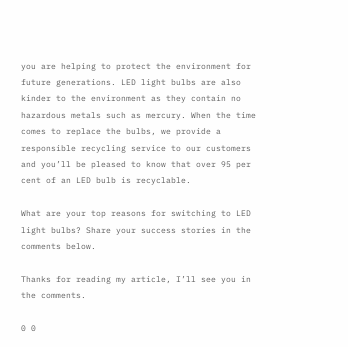you are helping to protect the environment for future generations. LED light bulbs are also kinder to the environment as they contain no hazardous metals such as mercury. When the time comes to replace the bulbs, we provide a responsible recycling service to our customers and you’ll be pleased to know that over 95 per cent of an LED bulb is recyclable.

What are your top reasons for switching to LED light bulbs? Share your success stories in the comments below.

Thanks for reading my article, I’ll see you in the comments.

0 0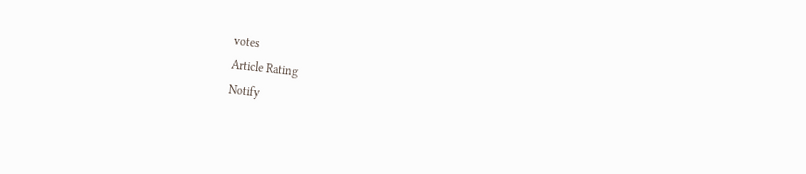votes
Article Rating
Notify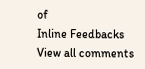of
Inline Feedbacks
View all comments